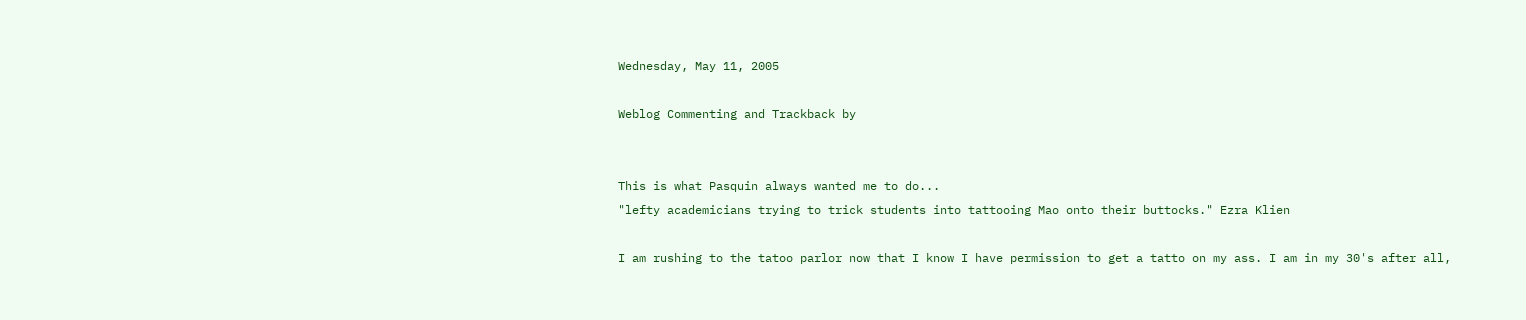Wednesday, May 11, 2005

Weblog Commenting and Trackback by


This is what Pasquin always wanted me to do...
"lefty academicians trying to trick students into tattooing Mao onto their buttocks." Ezra Klien

I am rushing to the tatoo parlor now that I know I have permission to get a tatto on my ass. I am in my 30's after all,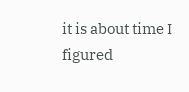it is about time I figured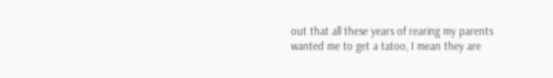out that all these years of rearing my parents wanted me to get a tatoo, I mean they are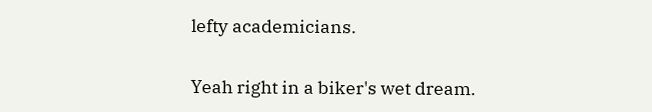lefty academicians.

Yeah right in a biker's wet dream.